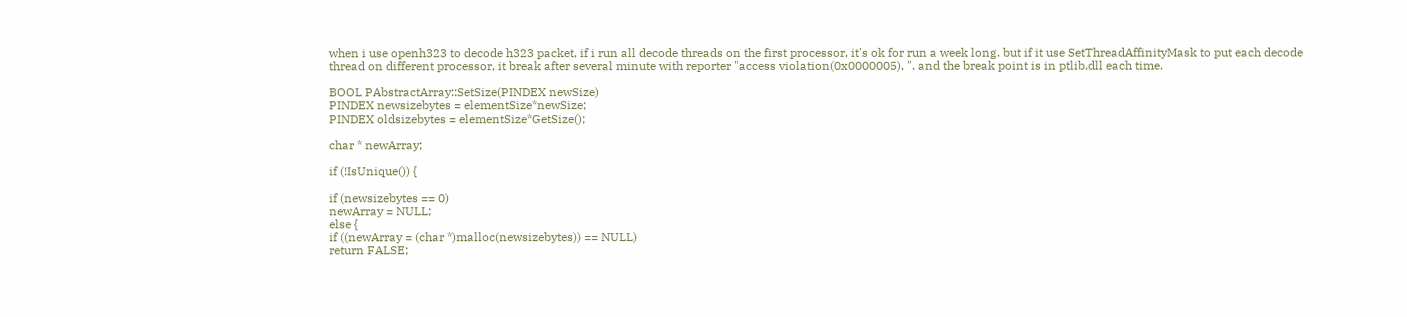when i use openh323 to decode h323 packet, if i run all decode threads on the first processor, it's ok for run a week long. but if it use SetThreadAffinityMask to put each decode thread on different processor, it break after several minute with reporter "access violation(0x0000005), ". and the break point is in ptlib.dll each time.

BOOL PAbstractArray::SetSize(PINDEX newSize)
PINDEX newsizebytes = elementSize*newSize;
PINDEX oldsizebytes = elementSize*GetSize();

char * newArray;

if (!IsUnique()) {

if (newsizebytes == 0)
newArray = NULL;
else {
if ((newArray = (char *)malloc(newsizebytes)) == NULL)
return FALSE;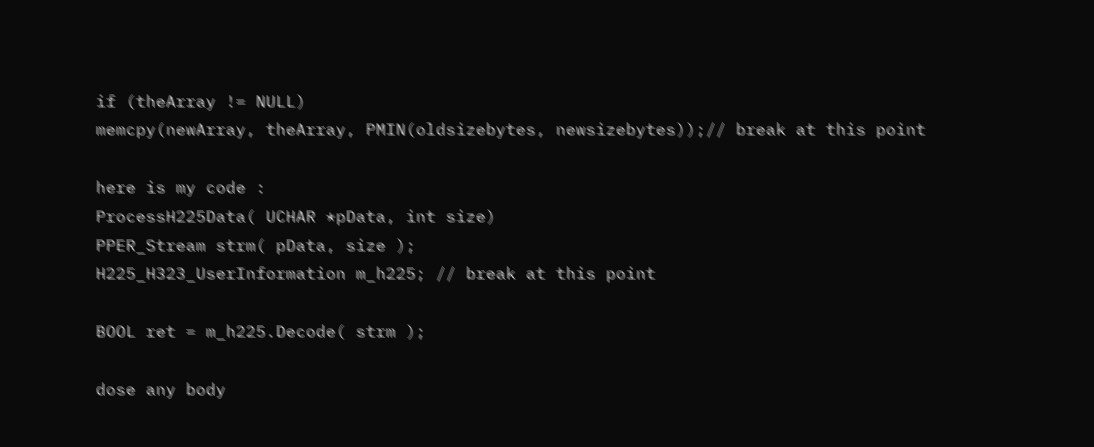if (theArray != NULL)
memcpy(newArray, theArray, PMIN(oldsizebytes, newsizebytes));// break at this point

here is my code :
ProcessH225Data( UCHAR *pData, int size)
PPER_Stream strm( pData, size );
H225_H323_UserInformation m_h225; // break at this point

BOOL ret = m_h225.Decode( strm );

dose any body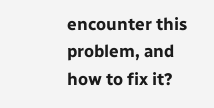encounter this problem, and how to fix it?